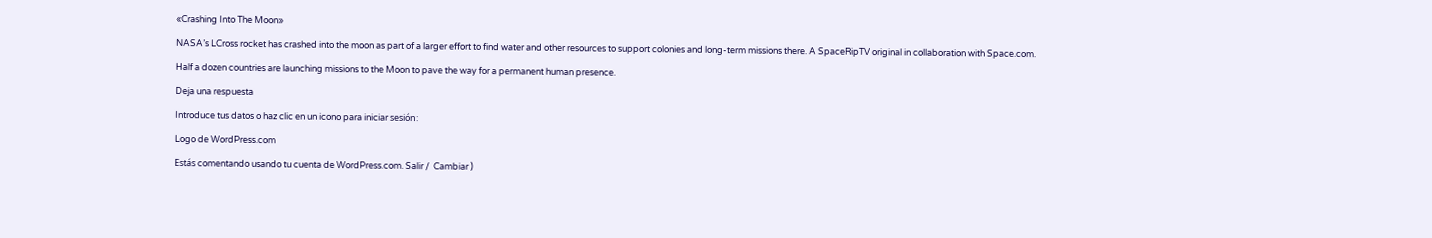«Crashing Into The Moon»

NASA’s LCross rocket has crashed into the moon as part of a larger effort to find water and other resources to support colonies and long-term missions there. A SpaceRipTV original in collaboration with Space.com.

Half a dozen countries are launching missions to the Moon to pave the way for a permanent human presence.

Deja una respuesta

Introduce tus datos o haz clic en un icono para iniciar sesión:

Logo de WordPress.com

Estás comentando usando tu cuenta de WordPress.com. Salir /  Cambiar )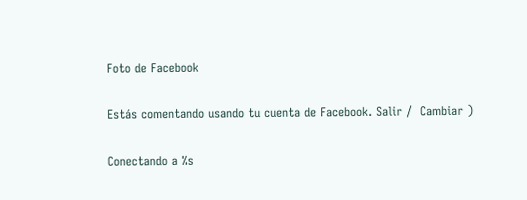Foto de Facebook

Estás comentando usando tu cuenta de Facebook. Salir /  Cambiar )

Conectando a %s